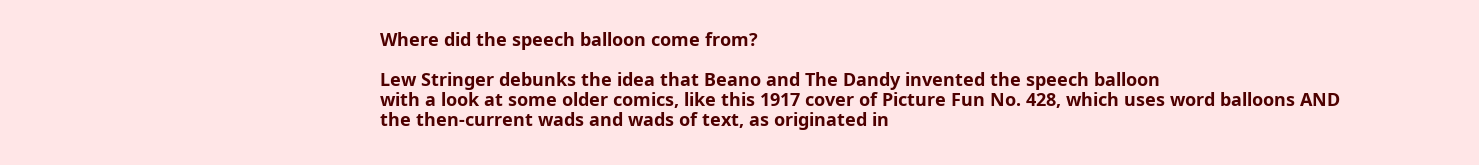Where did the speech balloon come from?

Lew Stringer debunks the idea that Beano and The Dandy invented the speech balloon
with a look at some older comics, like this 1917 cover of Picture Fun No. 428, which uses word balloons AND the then-current wads and wads of text, as originated in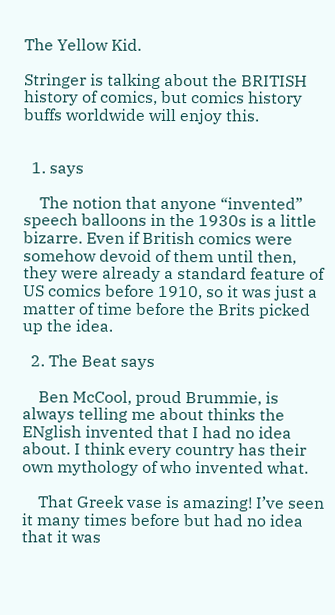The Yellow Kid.

Stringer is talking about the BRITISH history of comics, but comics history buffs worldwide will enjoy this.


  1. says

    The notion that anyone “invented” speech balloons in the 1930s is a little bizarre. Even if British comics were somehow devoid of them until then, they were already a standard feature of US comics before 1910, so it was just a matter of time before the Brits picked up the idea.

  2. The Beat says

    Ben McCool, proud Brummie, is always telling me about thinks the ENglish invented that I had no idea about. I think every country has their own mythology of who invented what.

    That Greek vase is amazing! I’ve seen it many times before but had no idea that it was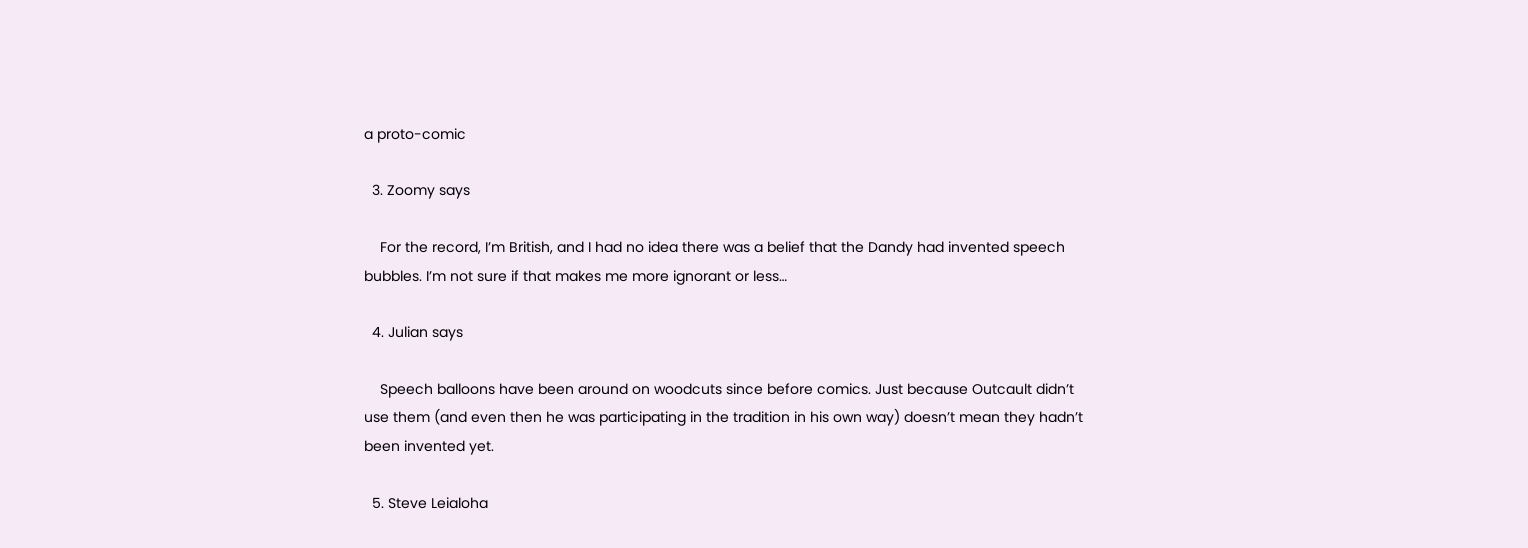a proto-comic

  3. Zoomy says

    For the record, I’m British, and I had no idea there was a belief that the Dandy had invented speech bubbles. I’m not sure if that makes me more ignorant or less…

  4. Julian says

    Speech balloons have been around on woodcuts since before comics. Just because Outcault didn’t use them (and even then he was participating in the tradition in his own way) doesn’t mean they hadn’t been invented yet.

  5. Steve Leialoha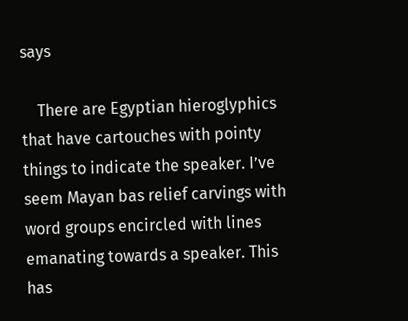says

    There are Egyptian hieroglyphics that have cartouches with pointy things to indicate the speaker. I’ve seem Mayan bas relief carvings with word groups encircled with lines emanating towards a speaker. This has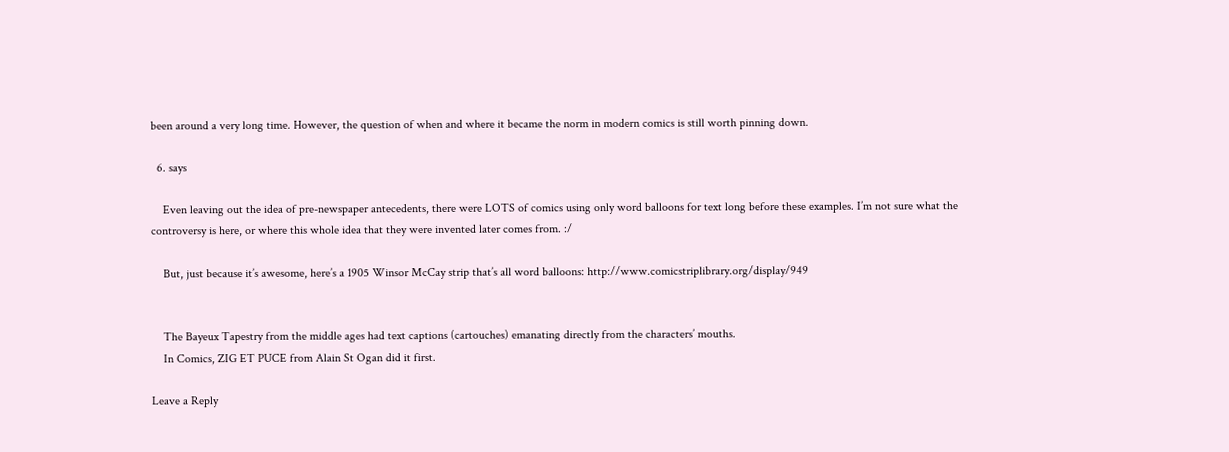been around a very long time. However, the question of when and where it became the norm in modern comics is still worth pinning down.

  6. says

    Even leaving out the idea of pre-newspaper antecedents, there were LOTS of comics using only word balloons for text long before these examples. I’m not sure what the controversy is here, or where this whole idea that they were invented later comes from. :/

    But, just because it’s awesome, here’s a 1905 Winsor McCay strip that’s all word balloons: http://www.comicstriplibrary.org/display/949


    The Bayeux Tapestry from the middle ages had text captions (cartouches) emanating directly from the characters’ mouths.
    In Comics, ZIG ET PUCE from Alain St Ogan did it first.

Leave a Reply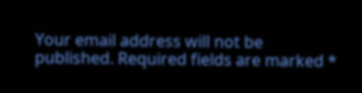Your email address will not be published. Required fields are marked *